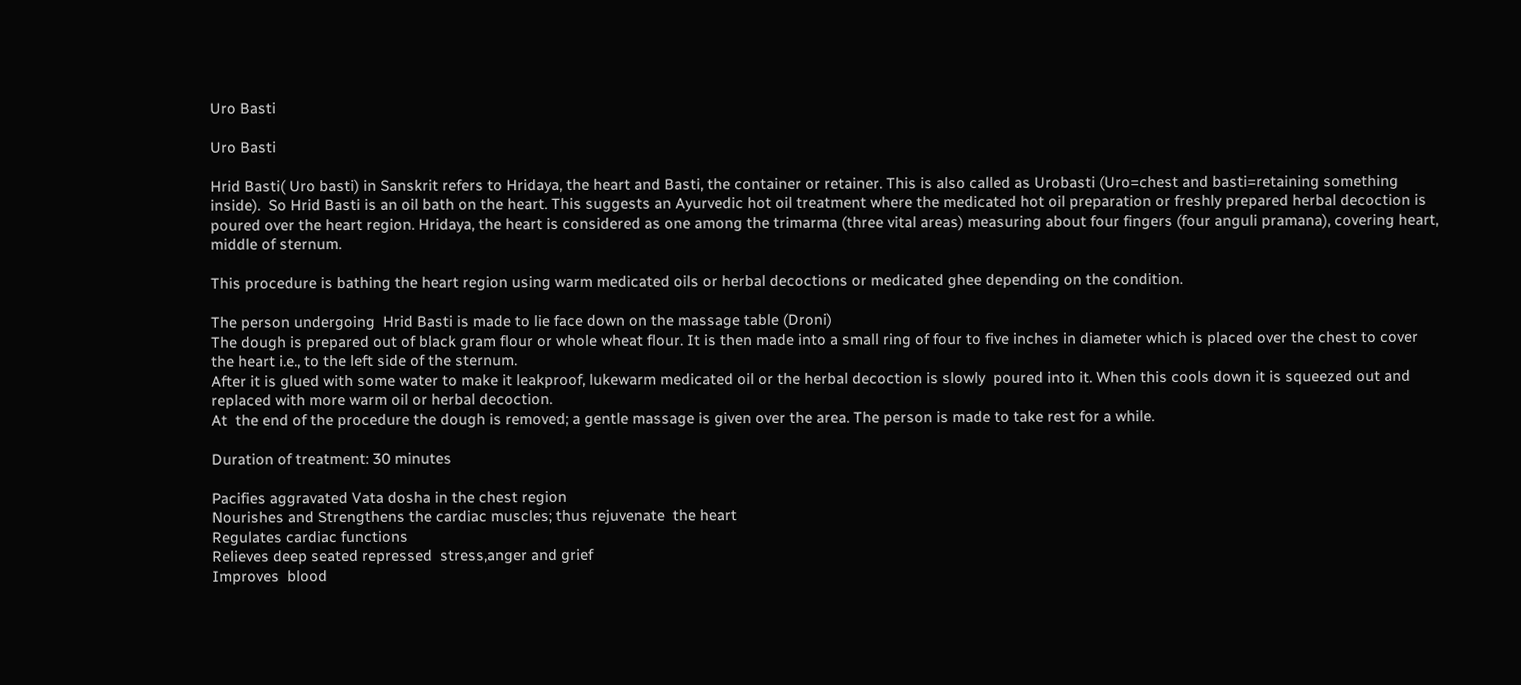Uro Basti

Uro Basti

Hrid Basti( Uro basti) in Sanskrit refers to Hridaya, the heart and Basti, the container or retainer. This is also called as Urobasti (Uro=chest and basti=retaining something inside).  So Hrid Basti is an oil bath on the heart. This suggests an Ayurvedic hot oil treatment where the medicated hot oil preparation or freshly prepared herbal decoction is poured over the heart region. Hridaya, the heart is considered as one among the trimarma (three vital areas) measuring about four fingers (four anguli pramana), covering heart, middle of sternum.

This procedure is bathing the heart region using warm medicated oils or herbal decoctions or medicated ghee depending on the condition.

The person undergoing  Hrid Basti is made to lie face down on the massage table (Droni)
The dough is prepared out of black gram flour or whole wheat flour. It is then made into a small ring of four to five inches in diameter which is placed over the chest to cover  the heart i.e., to the left side of the sternum.
After it is glued with some water to make it leakproof, lukewarm medicated oil or the herbal decoction is slowly  poured into it. When this cools down it is squeezed out and replaced with more warm oil or herbal decoction.
At  the end of the procedure the dough is removed; a gentle massage is given over the area. The person is made to take rest for a while.

Duration of treatment: 30 minutes

Pacifies aggravated Vata dosha in the chest region
Nourishes and Strengthens the cardiac muscles; thus rejuvenate  the heart
Regulates cardiac functions
Relieves deep seated repressed  stress,anger and grief
Improves  blood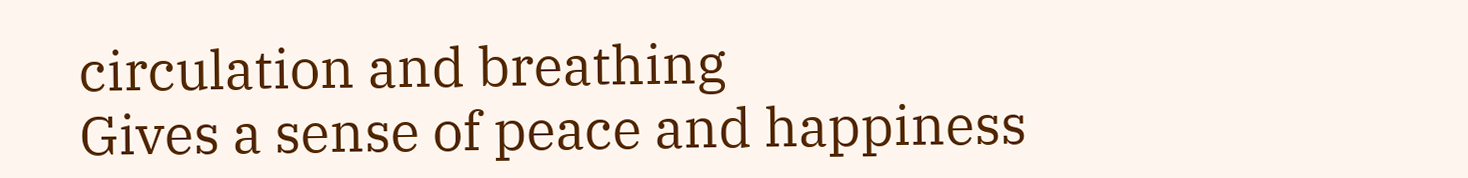circulation and breathing
Gives a sense of peace and happiness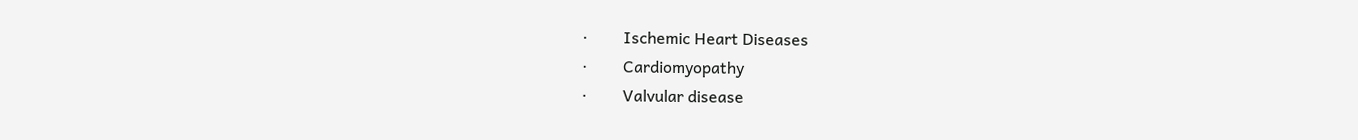·         Ischemic Heart Diseases
·         Cardiomyopathy
·         Valvular disease